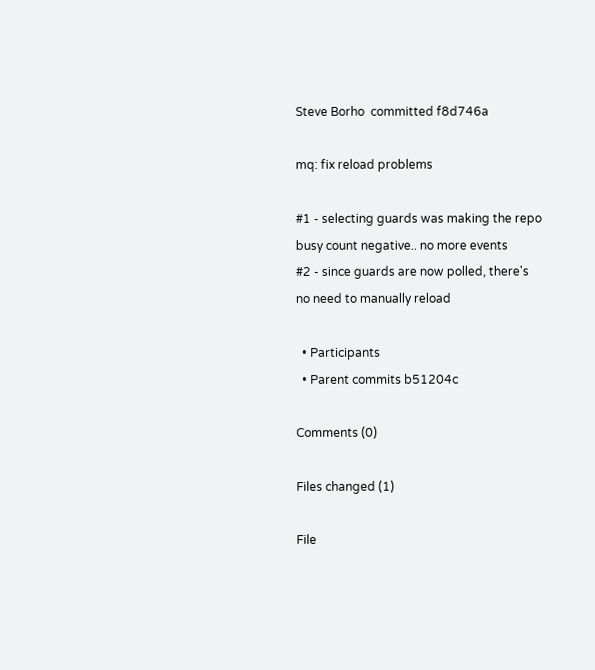Steve Borho  committed f8d746a

mq: fix reload problems

#1 - selecting guards was making the repo busy count negative.. no more events
#2 - since guards are now polled, there's no need to manually reload

  • Participants
  • Parent commits b51204c

Comments (0)

Files changed (1)

File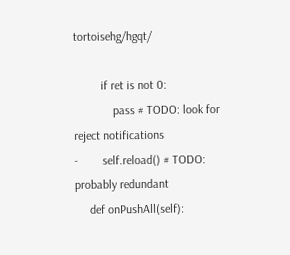tortoisehg/hgqt/

         if ret is not 0:
             pass # TODO: look for reject notifications
-        self.reload() # TODO: probably redundant
     def onPushAll(self):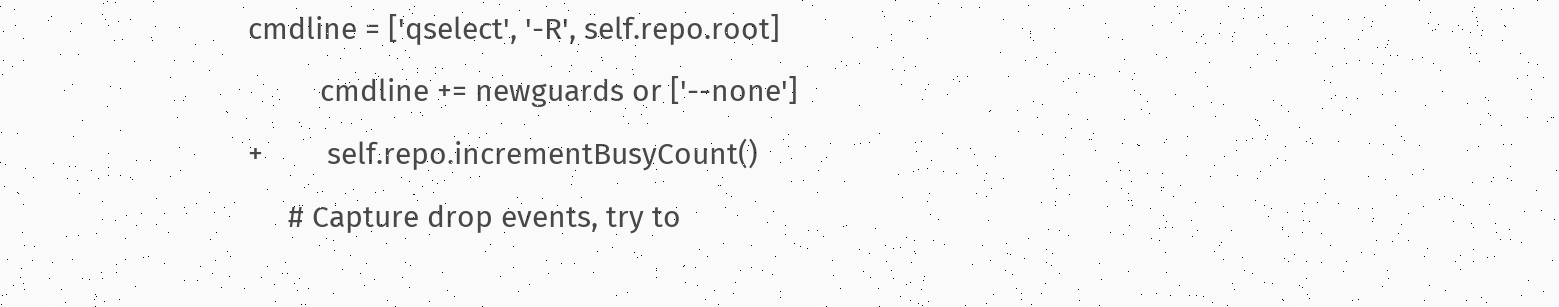cmdline = ['qselect', '-R', self.repo.root]
         cmdline += newguards or ['--none']
+        self.repo.incrementBusyCount()
     # Capture drop events, try to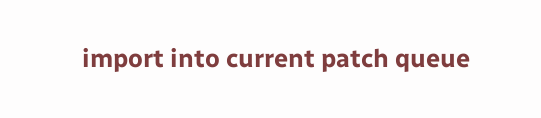import into current patch queue